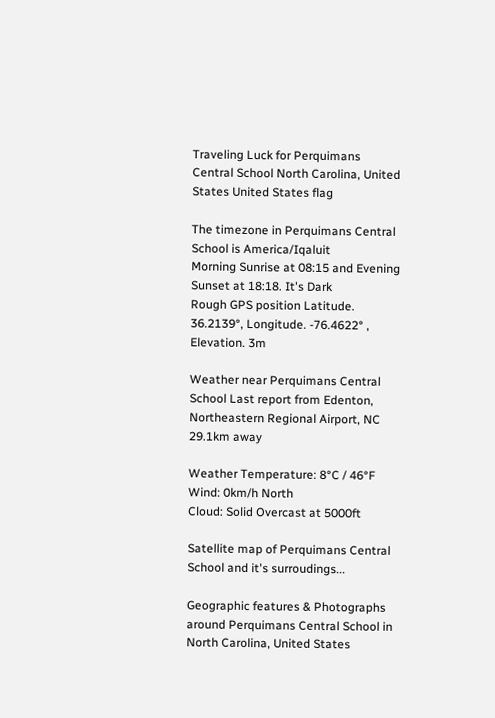Traveling Luck for Perquimans Central School North Carolina, United States United States flag

The timezone in Perquimans Central School is America/Iqaluit
Morning Sunrise at 08:15 and Evening Sunset at 18:18. It's Dark
Rough GPS position Latitude. 36.2139°, Longitude. -76.4622° , Elevation. 3m

Weather near Perquimans Central School Last report from Edenton, Northeastern Regional Airport, NC 29.1km away

Weather Temperature: 8°C / 46°F
Wind: 0km/h North
Cloud: Solid Overcast at 5000ft

Satellite map of Perquimans Central School and it's surroudings...

Geographic features & Photographs around Perquimans Central School in North Carolina, United States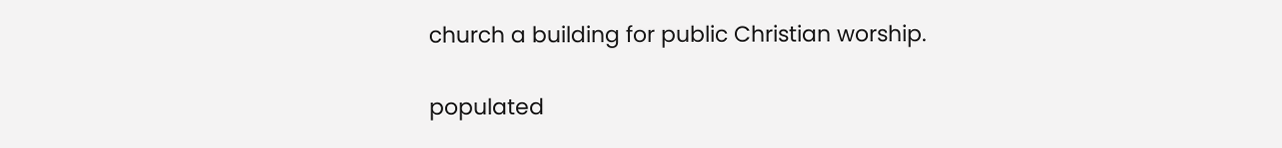church a building for public Christian worship.

populated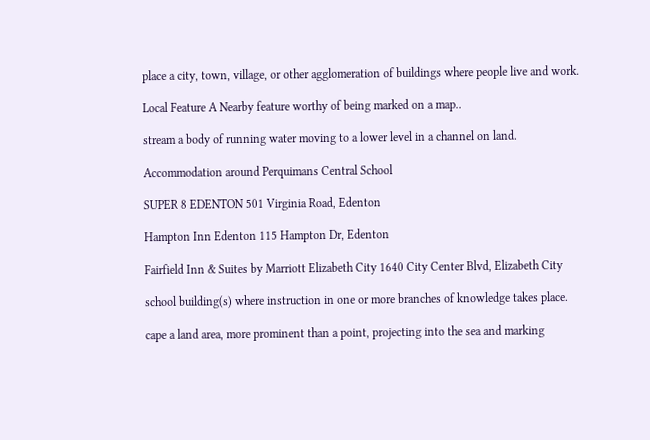place a city, town, village, or other agglomeration of buildings where people live and work.

Local Feature A Nearby feature worthy of being marked on a map..

stream a body of running water moving to a lower level in a channel on land.

Accommodation around Perquimans Central School

SUPER 8 EDENTON 501 Virginia Road, Edenton

Hampton Inn Edenton 115 Hampton Dr, Edenton

Fairfield Inn & Suites by Marriott Elizabeth City 1640 City Center Blvd, Elizabeth City

school building(s) where instruction in one or more branches of knowledge takes place.

cape a land area, more prominent than a point, projecting into the sea and marking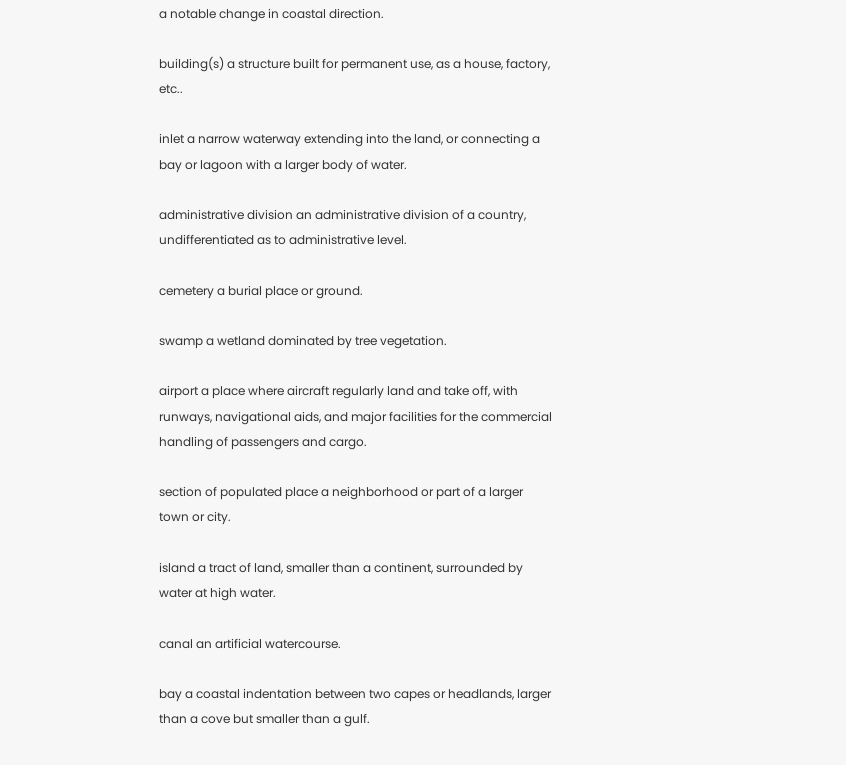a notable change in coastal direction.

building(s) a structure built for permanent use, as a house, factory, etc..

inlet a narrow waterway extending into the land, or connecting a bay or lagoon with a larger body of water.

administrative division an administrative division of a country, undifferentiated as to administrative level.

cemetery a burial place or ground.

swamp a wetland dominated by tree vegetation.

airport a place where aircraft regularly land and take off, with runways, navigational aids, and major facilities for the commercial handling of passengers and cargo.

section of populated place a neighborhood or part of a larger town or city.

island a tract of land, smaller than a continent, surrounded by water at high water.

canal an artificial watercourse.

bay a coastal indentation between two capes or headlands, larger than a cove but smaller than a gulf.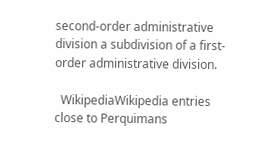second-order administrative division a subdivision of a first-order administrative division.

  WikipediaWikipedia entries close to Perquimans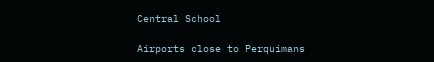Central School

Airports close to Perquimans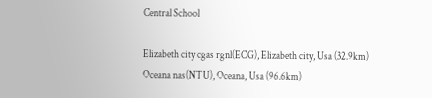Central School

Elizabeth city cgas rgnl(ECG), Elizabeth city, Usa (32.9km)
Oceana nas(NTU), Oceana, Usa (96.6km)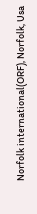Norfolk international(ORF), Norfolk, Usa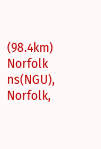(98.4km)
Norfolk ns(NGU), Norfolk,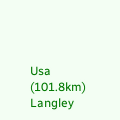Usa (101.8km)
Langley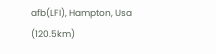afb(LFI), Hampton, Usa (120.5km)